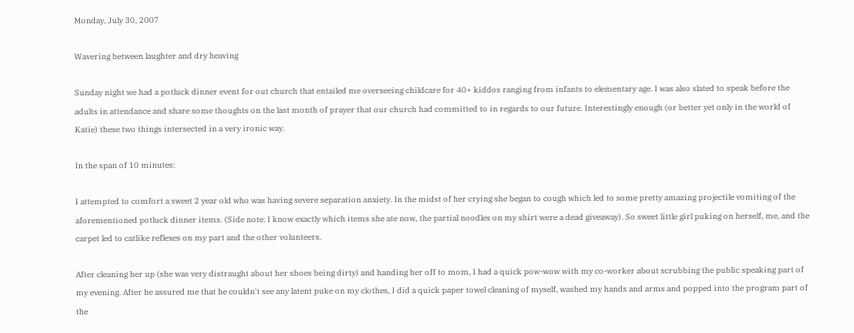Monday, July 30, 2007

Wavering between laughter and dry heaving

Sunday night we had a potluck dinner event for out church that entailed me overseeing childcare for 40+ kiddos ranging from infants to elementary age. I was also slated to speak before the adults in attendance and share some thoughts on the last month of prayer that our church had committed to in regards to our future. Interestingly enough (or better yet only in the world of Katie) these two things intersected in a very ironic way.

In the span of 10 minutes:

I attempted to comfort a sweet 2 year old who was having severe separation anxiety. In the midst of her crying she began to cough which led to some pretty amazing projectile vomiting of the aforementioned potluck dinner items. (Side note: I know exactly which items she ate now, the partial noodles on my shirt were a dead giveaway). So sweet little girl puking on herself, me, and the carpet led to catlike reflexes on my part and the other volunteers.

After cleaning her up (she was very distraught about her shoes being dirty) and handing her off to mom, I had a quick pow-wow with my co-worker about scrubbing the public speaking part of my evening. After he assured me that he couldn't see any latent puke on my clothes, I did a quick paper towel cleaning of myself, washed my hands and arms and popped into the program part of the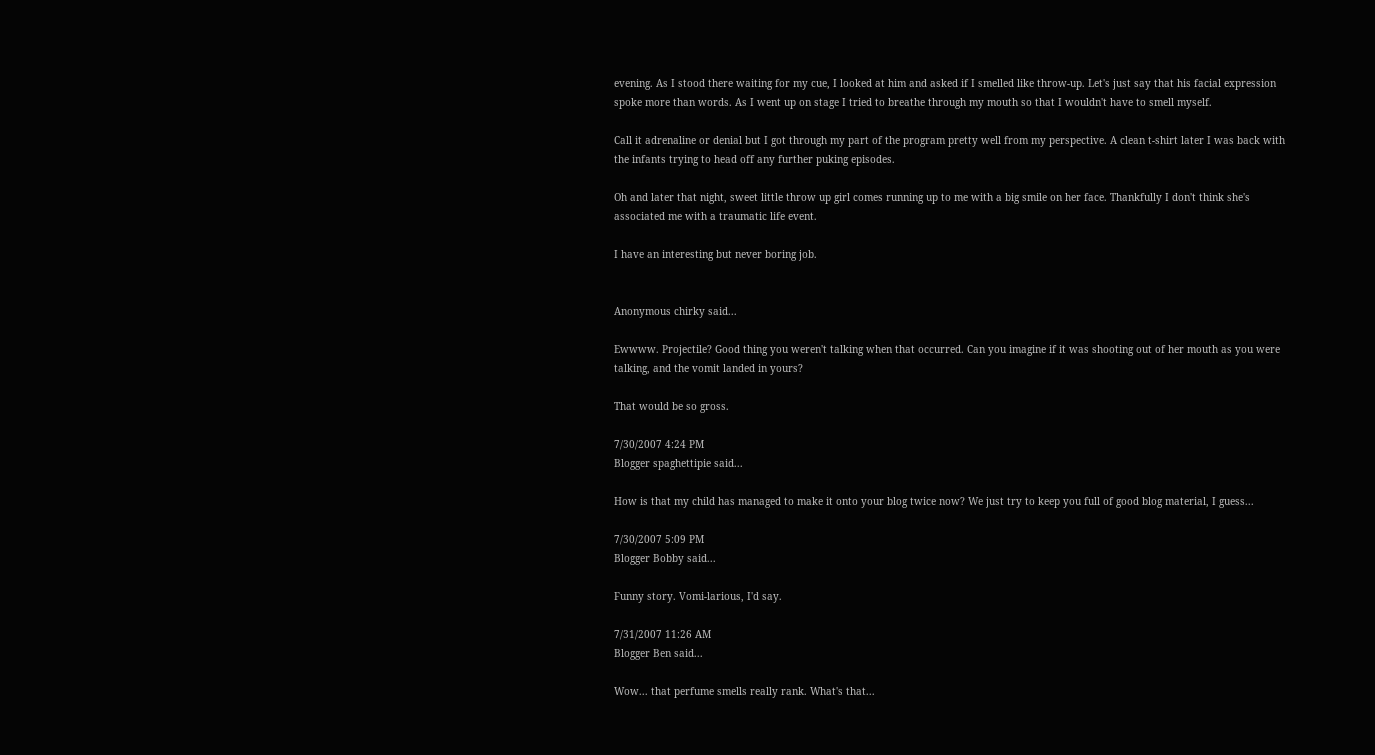evening. As I stood there waiting for my cue, I looked at him and asked if I smelled like throw-up. Let's just say that his facial expression spoke more than words. As I went up on stage I tried to breathe through my mouth so that I wouldn't have to smell myself.

Call it adrenaline or denial but I got through my part of the program pretty well from my perspective. A clean t-shirt later I was back with the infants trying to head off any further puking episodes.

Oh and later that night, sweet little throw up girl comes running up to me with a big smile on her face. Thankfully I don't think she's associated me with a traumatic life event.

I have an interesting but never boring job.


Anonymous chirky said...

Ewwww. Projectile? Good thing you weren't talking when that occurred. Can you imagine if it was shooting out of her mouth as you were talking, and the vomit landed in yours?

That would be so gross.

7/30/2007 4:24 PM
Blogger spaghettipie said...

How is that my child has managed to make it onto your blog twice now? We just try to keep you full of good blog material, I guess...

7/30/2007 5:09 PM
Blogger Bobby said...

Funny story. Vomi-larious, I'd say.

7/31/2007 11:26 AM
Blogger Ben said...

Wow... that perfume smells really rank. What's that...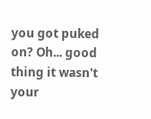you got puked on? Oh... good thing it wasn't your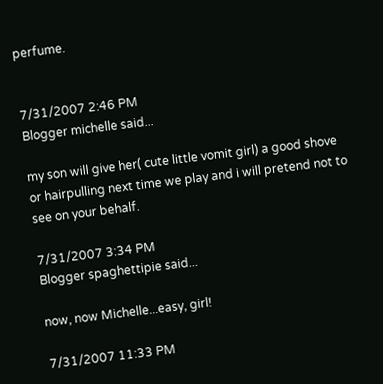perfume.


7/31/2007 2:46 PM
Blogger michelle said...

my son will give her( cute little vomit girl) a good shove or hairpulling next time we play and i will pretend not to see on your behalf.

7/31/2007 3:34 PM
Blogger spaghettipie said...

now, now Michelle...easy, girl!

7/31/2007 11:33 PM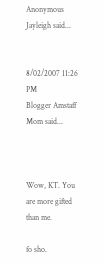Anonymous Jayleigh said...


8/02/2007 11:26 PM
Blogger Amstaff Mom said...



Wow, KT. You are more gifted than me.

fo sho.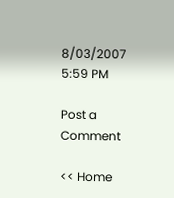8/03/2007 5:59 PM

Post a Comment

<< Home